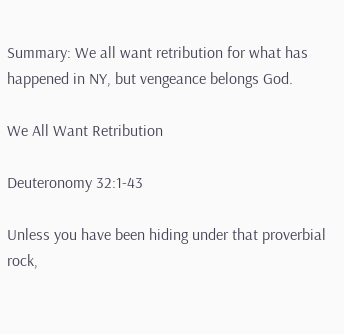Summary: We all want retribution for what has happened in NY, but vengeance belongs God.

We All Want Retribution

Deuteronomy 32:1-43

Unless you have been hiding under that proverbial rock,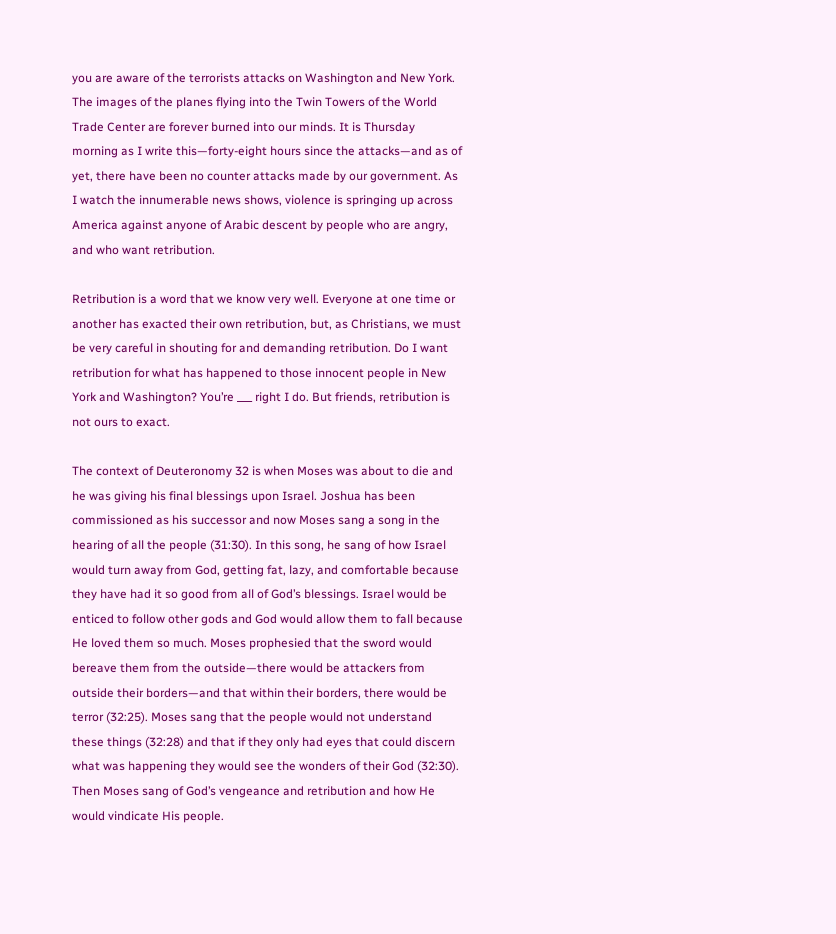you are aware of the terrorists attacks on Washington and New York. The images of the planes flying into the Twin Towers of the World Trade Center are forever burned into our minds. It is Thursday morning as I write this—forty-eight hours since the attacks—and as of yet, there have been no counter attacks made by our government. As I watch the innumerable news shows, violence is springing up across America against anyone of Arabic descent by people who are angry, and who want retribution.

Retribution is a word that we know very well. Everyone at one time or another has exacted their own retribution, but, as Christians, we must be very careful in shouting for and demanding retribution. Do I want retribution for what has happened to those innocent people in New York and Washington? You’re ___ right I do. But friends, retribution is not ours to exact.

The context of Deuteronomy 32 is when Moses was about to die and he was giving his final blessings upon Israel. Joshua has been commissioned as his successor and now Moses sang a song in the hearing of all the people (31:30). In this song, he sang of how Israel would turn away from God, getting fat, lazy, and comfortable because they have had it so good from all of God’s blessings. Israel would be enticed to follow other gods and God would allow them to fall because He loved them so much. Moses prophesied that the sword would bereave them from the outside—there would be attackers from outside their borders—and that within their borders, there would be terror (32:25). Moses sang that the people would not understand these things (32:28) and that if they only had eyes that could discern what was happening they would see the wonders of their God (32:30). Then Moses sang of God’s vengeance and retribution and how He would vindicate His people.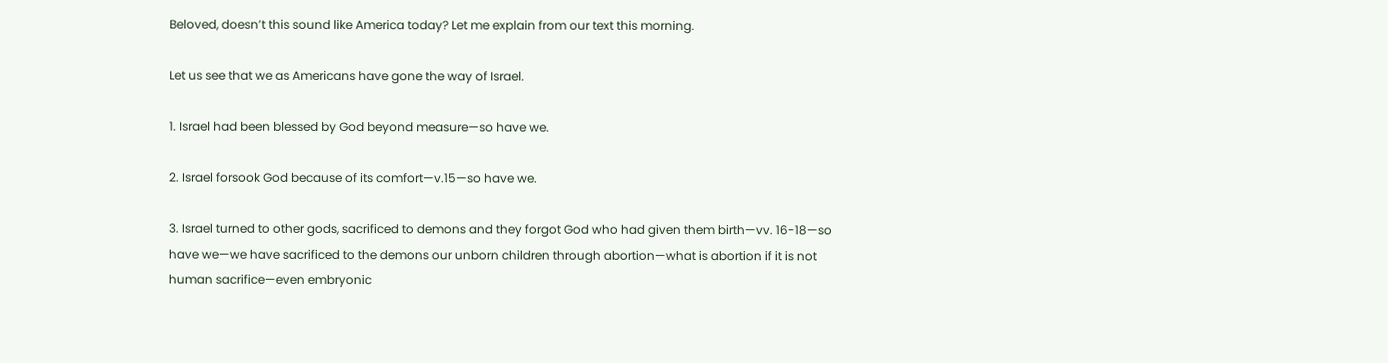Beloved, doesn’t this sound like America today? Let me explain from our text this morning.

Let us see that we as Americans have gone the way of Israel.

1. Israel had been blessed by God beyond measure—so have we.

2. Israel forsook God because of its comfort—v.15—so have we.

3. Israel turned to other gods, sacrificed to demons and they forgot God who had given them birth—vv. 16-18—so have we—we have sacrificed to the demons our unborn children through abortion—what is abortion if it is not human sacrifice—even embryonic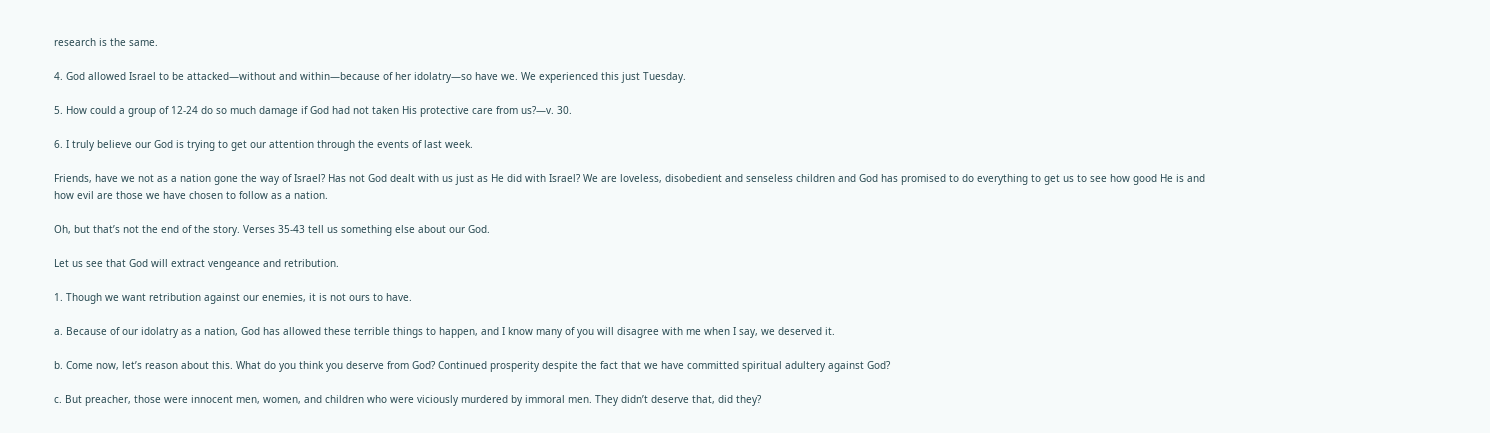research is the same.

4. God allowed Israel to be attacked—without and within—because of her idolatry—so have we. We experienced this just Tuesday.

5. How could a group of 12-24 do so much damage if God had not taken His protective care from us?—v. 30.

6. I truly believe our God is trying to get our attention through the events of last week.

Friends, have we not as a nation gone the way of Israel? Has not God dealt with us just as He did with Israel? We are loveless, disobedient and senseless children and God has promised to do everything to get us to see how good He is and how evil are those we have chosen to follow as a nation.

Oh, but that’s not the end of the story. Verses 35-43 tell us something else about our God.

Let us see that God will extract vengeance and retribution.

1. Though we want retribution against our enemies, it is not ours to have.

a. Because of our idolatry as a nation, God has allowed these terrible things to happen, and I know many of you will disagree with me when I say, we deserved it.

b. Come now, let’s reason about this. What do you think you deserve from God? Continued prosperity despite the fact that we have committed spiritual adultery against God?

c. But preacher, those were innocent men, women, and children who were viciously murdered by immoral men. They didn’t deserve that, did they?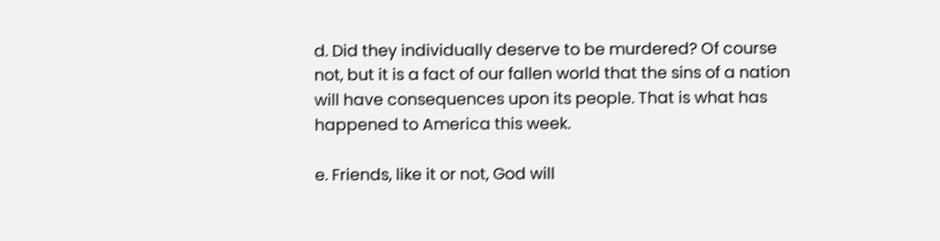d. Did they individually deserve to be murdered? Of course not, but it is a fact of our fallen world that the sins of a nation will have consequences upon its people. That is what has happened to America this week.

e. Friends, like it or not, God will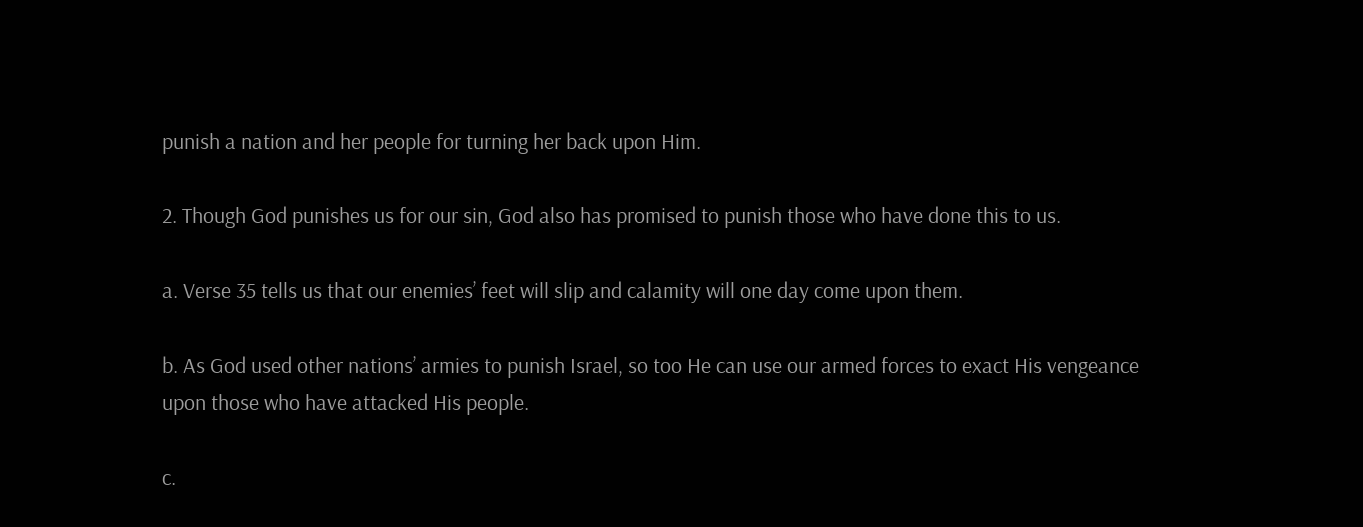punish a nation and her people for turning her back upon Him.

2. Though God punishes us for our sin, God also has promised to punish those who have done this to us.

a. Verse 35 tells us that our enemies’ feet will slip and calamity will one day come upon them.

b. As God used other nations’ armies to punish Israel, so too He can use our armed forces to exact His vengeance upon those who have attacked His people.

c.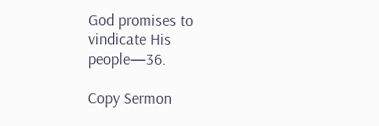God promises to vindicate His people—36.

Copy Sermon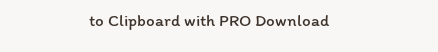to Clipboard with PRO Download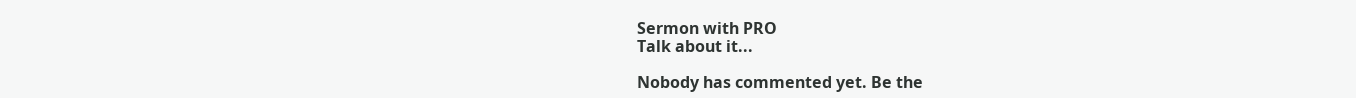Sermon with PRO
Talk about it...

Nobody has commented yet. Be the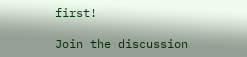first!

Join the discussion